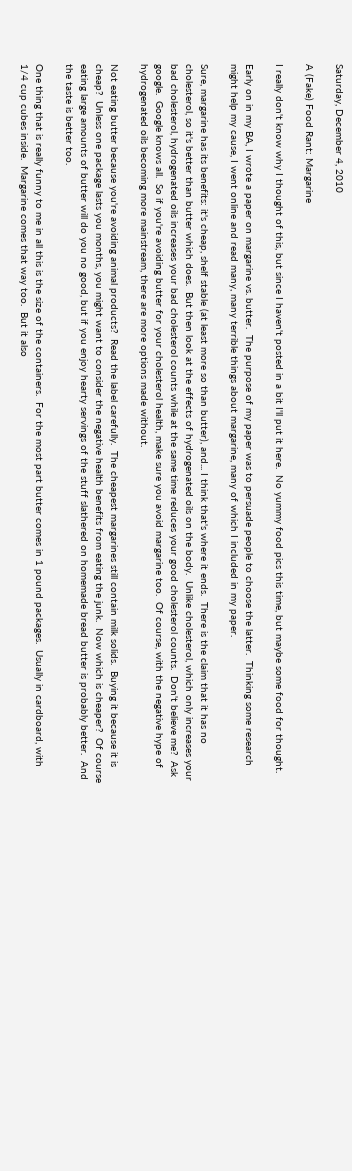Saturday, December 4, 2010

A (Fake) Food Rant: Margarine

I really don't know why I thought of this, but since I haven't posted in a bit I'll put it here.  No yummy food pics this time, but maybe some food for thought.

Early on in my BA, I wrote a paper on margarine vs. butter.  The purpose of my paper was to persuade people to choose the latter.  Thinking some research might help my cause, I went online and read many, many terrible things about margarine, many of which I included in my paper.

Sure, margarine has its benefits: it's cheap, shelf stable (at least more so than butter), and... I think that's where it ends.  There is the claim that it has no cholesterol, so it's better than butter which does.  But then look at the effects of hydrogenated oils on the body.  Unlike cholesterol, which only increases your bad cholesterol, hydrogenated oils increases your bad cholesterol counts while at the same time reduces your good cholesterol counts.  Don't believe me?  Ask google.  Google knows all.  So if you're avoiding butter for your cholesterol health, make sure you avoid margarine too.  Of course, with the negative hype of hydrogenated oils becoming more mainstream, there are more options made without.

Not eating butter because you're avoiding animal products?  Read the label carefully.  The cheapest margarines still contain milk solids.  Buying it because it is cheap?  Unless one package lasts you months, you might want to consider the negative health benefits from eating the junk.  Now which is cheaper?  Of course eating large amounts of butter will do you no good, but if you enjoy hearty servings of the stuff slathered on homemade bread butter is probably better.  And the taste is better too.

One thing that is really funny to me in all this is the size of the containers.  For the most part butter comes in 1 pound packages.  Usually in cardboard, with 1/4 cup cubes inside.  Margarine comes that way too.  But it also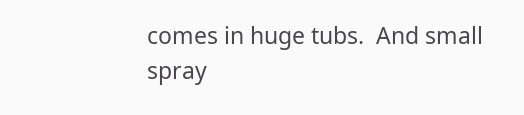comes in huge tubs.  And small spray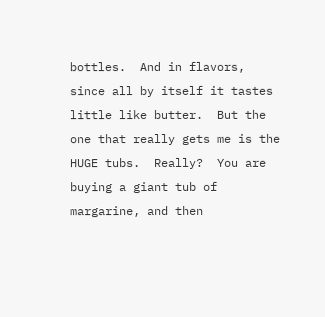bottles.  And in flavors, since all by itself it tastes little like butter.  But the one that really gets me is the HUGE tubs.  Really?  You are buying a giant tub of margarine, and then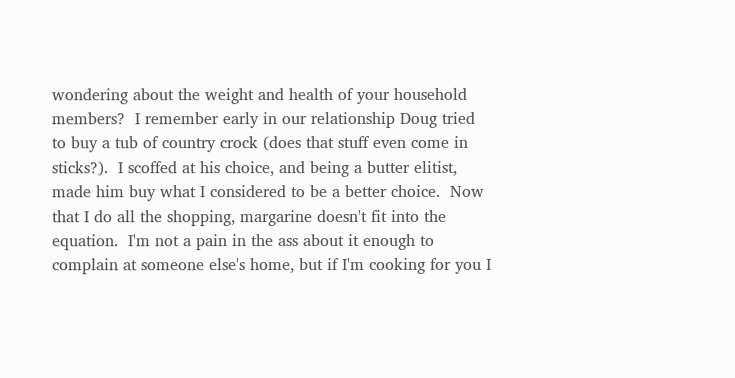wondering about the weight and health of your household members?  I remember early in our relationship Doug tried to buy a tub of country crock (does that stuff even come in sticks?).  I scoffed at his choice, and being a butter elitist, made him buy what I considered to be a better choice.  Now that I do all the shopping, margarine doesn't fit into the equation.  I'm not a pain in the ass about it enough to complain at someone else's home, but if I'm cooking for you I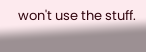won't use the stuff.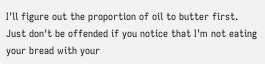I'll figure out the proportion of oil to butter first.  Just don't be offended if you notice that I'm not eating your bread with your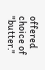offered choice of "butter."